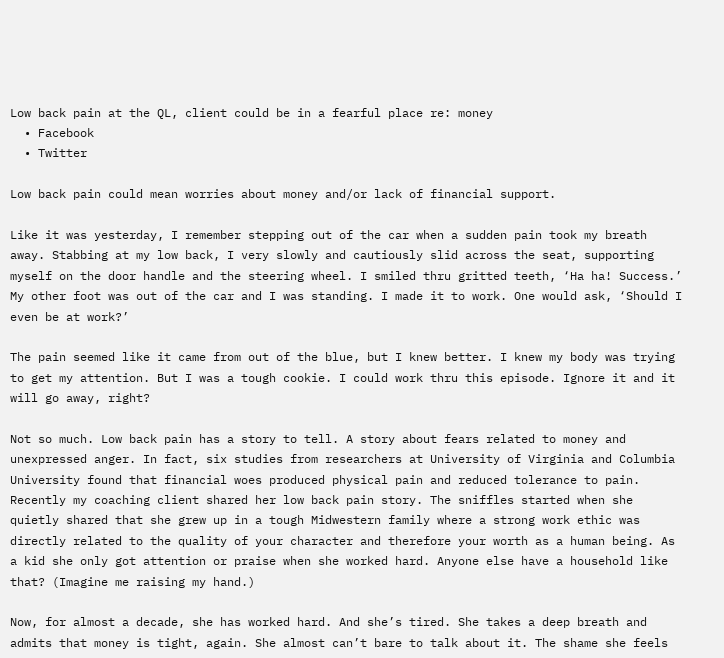Low back pain at the QL, client could be in a fearful place re: money
  • Facebook
  • Twitter

Low back pain could mean worries about money and/or lack of financial support.

Like it was yesterday, I remember stepping out of the car when a sudden pain took my breath away. Stabbing at my low back, I very slowly and cautiously slid across the seat, supporting myself on the door handle and the steering wheel. I smiled thru gritted teeth, ‘Ha ha! Success.’ My other foot was out of the car and I was standing. I made it to work. One would ask, ‘Should I even be at work?’

The pain seemed like it came from out of the blue, but I knew better. I knew my body was trying to get my attention. But I was a tough cookie. I could work thru this episode. Ignore it and it will go away, right?

Not so much. Low back pain has a story to tell. A story about fears related to money and unexpressed anger. In fact, six studies from researchers at University of Virginia and Columbia University found that financial woes produced physical pain and reduced tolerance to pain. Recently my coaching client shared her low back pain story. The sniffles started when she quietly shared that she grew up in a tough Midwestern family where a strong work ethic was directly related to the quality of your character and therefore your worth as a human being. As a kid she only got attention or praise when she worked hard. Anyone else have a household like that? (Imagine me raising my hand.)

Now, for almost a decade, she has worked hard. And she’s tired. She takes a deep breath and admits that money is tight, again. She almost can’t bare to talk about it. The shame she feels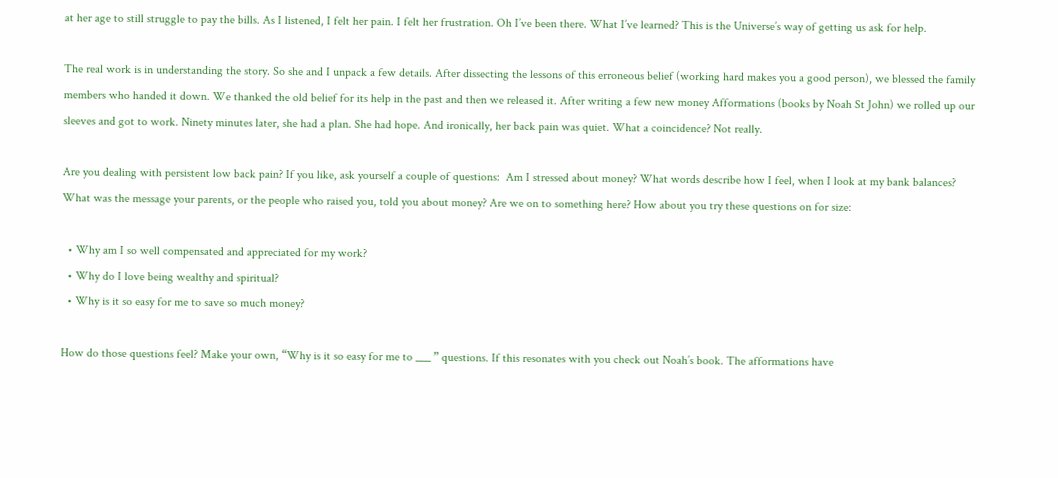at her age to still struggle to pay the bills. As I listened, I felt her pain. I felt her frustration. Oh I’ve been there. What I’ve learned? This is the Universe’s way of getting us ask for help.

The real work is in understanding the story. So she and I unpack a few details. After dissecting the lessons of this erroneous belief (working hard makes you a good person), we blessed the family members who handed it down. We thanked the old belief for its help in the past and then we released it. After writing a few new money Afformations (books by Noah St John) we rolled up our sleeves and got to work. Ninety minutes later, she had a plan. She had hope. And ironically, her back pain was quiet. What a coincidence? Not really.

Are you dealing with persistent low back pain? If you like, ask yourself a couple of questions:  Am I stressed about money? What words describe how I feel, when I look at my bank balances? What was the message your parents, or the people who raised you, told you about money? Are we on to something here? How about you try these questions on for size:

  • Why am I so well compensated and appreciated for my work?
  • Why do I love being wealthy and spiritual?
  • Why is it so easy for me to save so much money?

How do those questions feel? Make your own, “Why is it so easy for me to ___ ” questions. If this resonates with you check out Noah’s book. The afformations have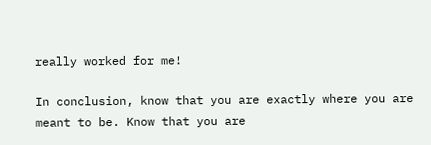really worked for me!

In conclusion, know that you are exactly where you are meant to be. Know that you are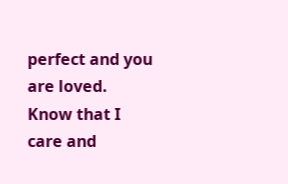perfect and you are loved. Know that I care and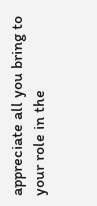appreciate all you bring to your role in the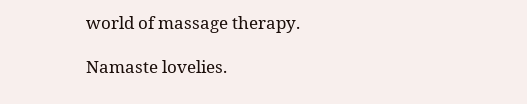world of massage therapy.

Namaste lovelies.